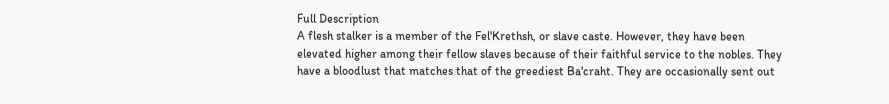Full Description
A flesh stalker is a member of the Fel'Krethsh, or slave caste. However, they have been elevated higher among their fellow slaves because of their faithful service to the nobles. They have a bloodlust that matches that of the greediest Ba'craht. They are occasionally sent out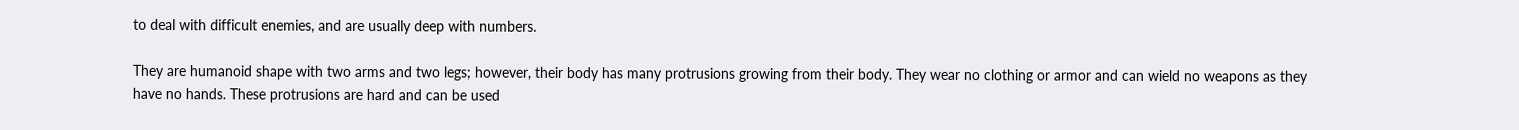to deal with difficult enemies, and are usually deep with numbers.

They are humanoid shape with two arms and two legs; however, their body has many protrusions growing from their body. They wear no clothing or armor and can wield no weapons as they have no hands. These protrusions are hard and can be used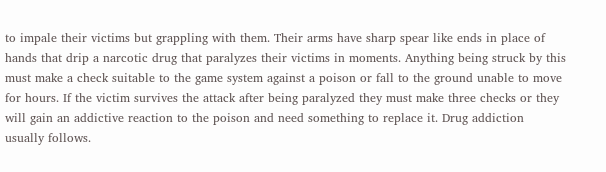to impale their victims but grappling with them. Their arms have sharp spear like ends in place of hands that drip a narcotic drug that paralyzes their victims in moments. Anything being struck by this must make a check suitable to the game system against a poison or fall to the ground unable to move for hours. If the victim survives the attack after being paralyzed they must make three checks or they will gain an addictive reaction to the poison and need something to replace it. Drug addiction usually follows.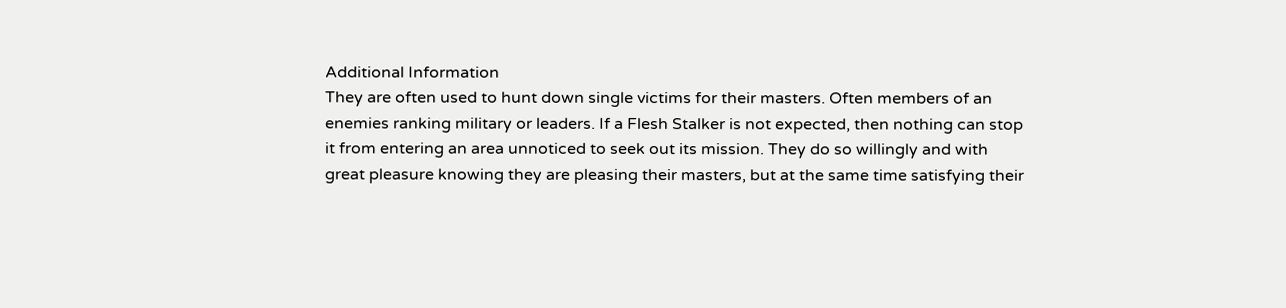Additional Information
They are often used to hunt down single victims for their masters. Often members of an enemies ranking military or leaders. If a Flesh Stalker is not expected, then nothing can stop it from entering an area unnoticed to seek out its mission. They do so willingly and with great pleasure knowing they are pleasing their masters, but at the same time satisfying their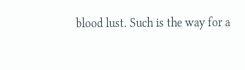blood lust. Such is the way for a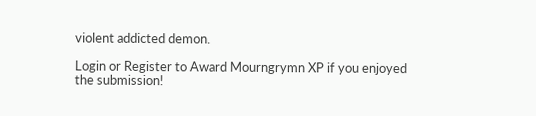violent addicted demon.

Login or Register to Award Mourngrymn XP if you enjoyed the submission!